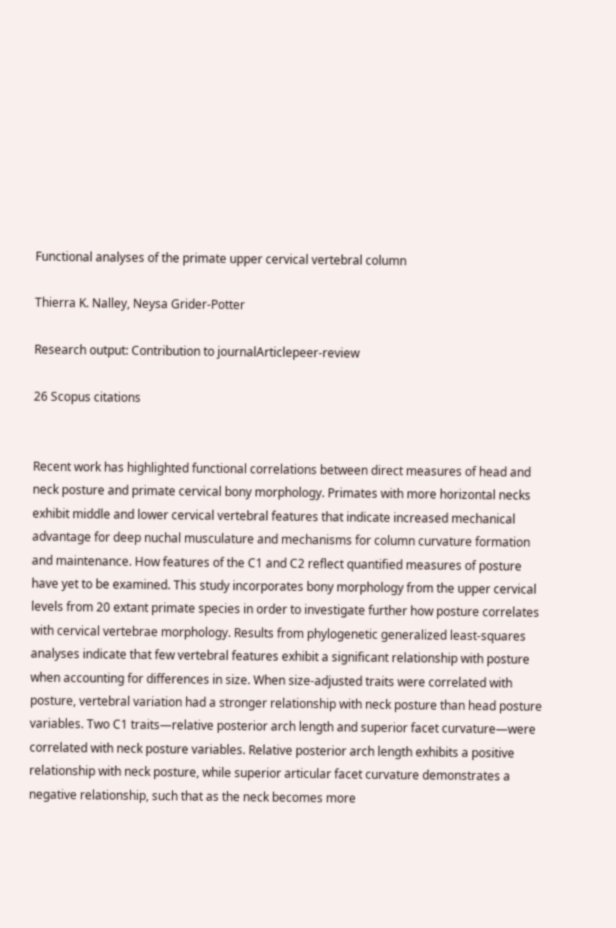Functional analyses of the primate upper cervical vertebral column

Thierra K. Nalley, Neysa Grider-Potter

Research output: Contribution to journalArticlepeer-review

26 Scopus citations


Recent work has highlighted functional correlations between direct measures of head and neck posture and primate cervical bony morphology. Primates with more horizontal necks exhibit middle and lower cervical vertebral features that indicate increased mechanical advantage for deep nuchal musculature and mechanisms for column curvature formation and maintenance. How features of the C1 and C2 reflect quantified measures of posture have yet to be examined. This study incorporates bony morphology from the upper cervical levels from 20 extant primate species in order to investigate further how posture correlates with cervical vertebrae morphology. Results from phylogenetic generalized least-squares analyses indicate that few vertebral features exhibit a significant relationship with posture when accounting for differences in size. When size-adjusted traits were correlated with posture, vertebral variation had a stronger relationship with neck posture than head posture variables. Two C1 traits—relative posterior arch length and superior facet curvature—were correlated with neck posture variables. Relative posterior arch length exhibits a positive relationship with neck posture, while superior articular facet curvature demonstrates a negative relationship, such that as the neck becomes more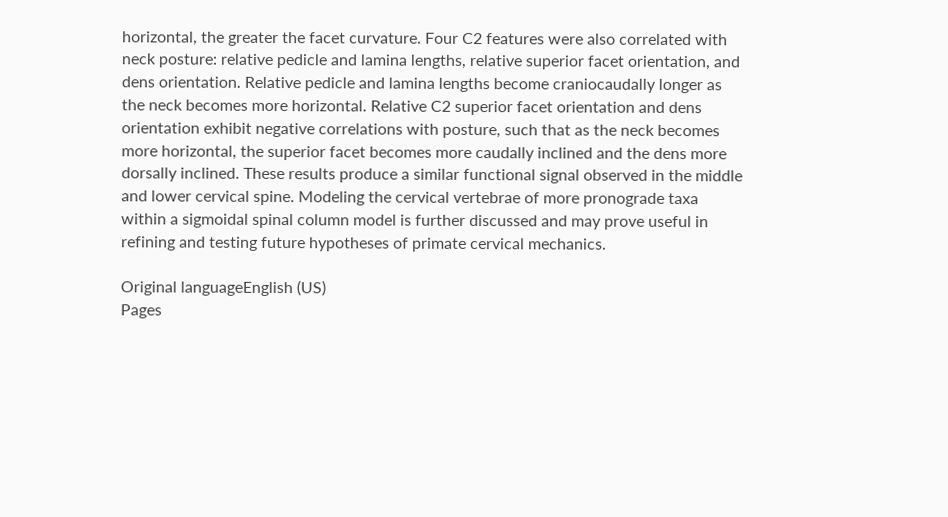horizontal, the greater the facet curvature. Four C2 features were also correlated with neck posture: relative pedicle and lamina lengths, relative superior facet orientation, and dens orientation. Relative pedicle and lamina lengths become craniocaudally longer as the neck becomes more horizontal. Relative C2 superior facet orientation and dens orientation exhibit negative correlations with posture, such that as the neck becomes more horizontal, the superior facet becomes more caudally inclined and the dens more dorsally inclined. These results produce a similar functional signal observed in the middle and lower cervical spine. Modeling the cervical vertebrae of more pronograde taxa within a sigmoidal spinal column model is further discussed and may prove useful in refining and testing future hypotheses of primate cervical mechanics.

Original languageEnglish (US)
Pages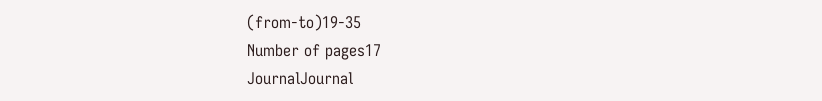(from-to)19-35
Number of pages17
JournalJournal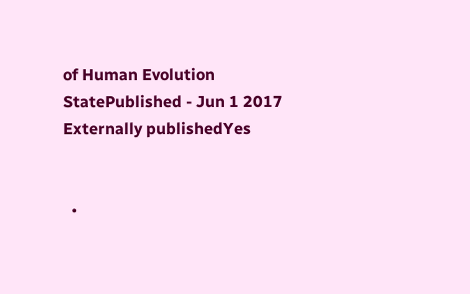of Human Evolution
StatePublished - Jun 1 2017
Externally publishedYes


  •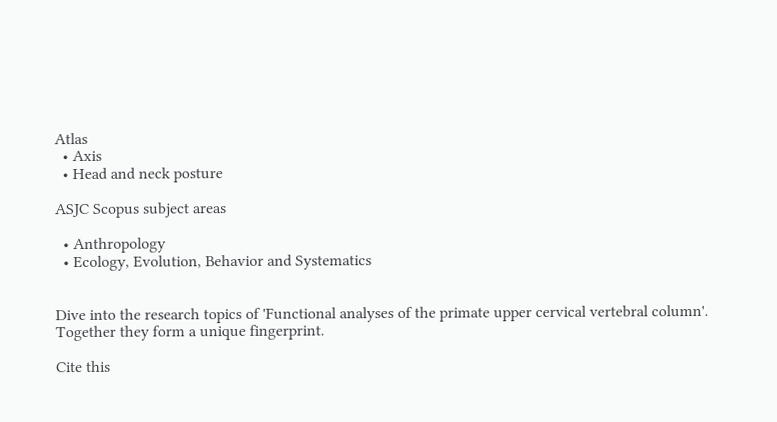Atlas
  • Axis
  • Head and neck posture

ASJC Scopus subject areas

  • Anthropology
  • Ecology, Evolution, Behavior and Systematics


Dive into the research topics of 'Functional analyses of the primate upper cervical vertebral column'. Together they form a unique fingerprint.

Cite this